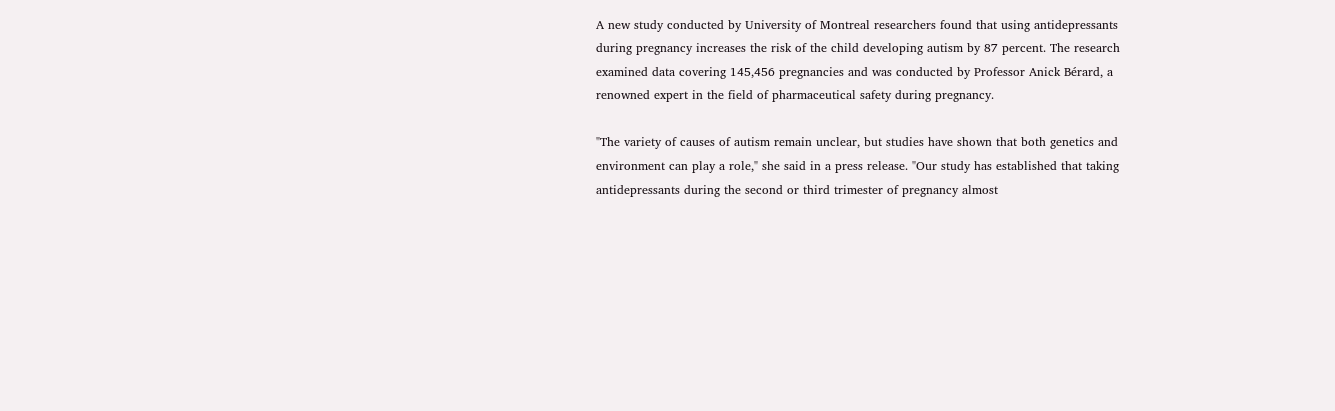A new study conducted by University of Montreal researchers found that using antidepressants during pregnancy increases the risk of the child developing autism by 87 percent. The research examined data covering 145,456 pregnancies and was conducted by Professor Anick Bérard, a renowned expert in the field of pharmaceutical safety during pregnancy.

"The variety of causes of autism remain unclear, but studies have shown that both genetics and environment can play a role," she said in a press release. "Our study has established that taking antidepressants during the second or third trimester of pregnancy almost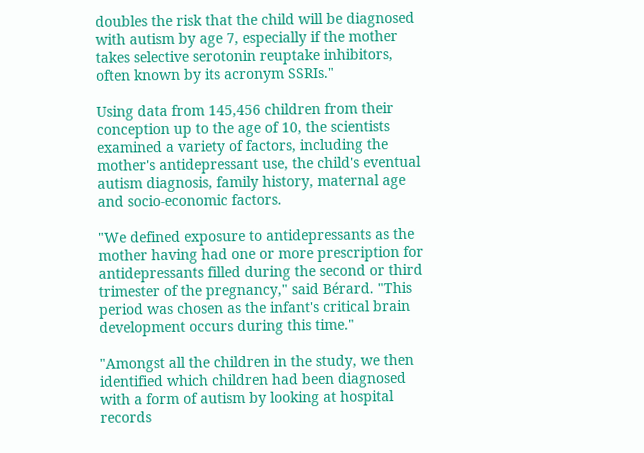doubles the risk that the child will be diagnosed with autism by age 7, especially if the mother takes selective serotonin reuptake inhibitors, often known by its acronym SSRIs."

Using data from 145,456 children from their conception up to the age of 10, the scientists examined a variety of factors, including the mother's antidepressant use, the child's eventual autism diagnosis, family history, maternal age and socio-economic factors.

"We defined exposure to antidepressants as the mother having had one or more prescription for antidepressants filled during the second or third trimester of the pregnancy," said Bérard. "This period was chosen as the infant's critical brain development occurs during this time."

"Amongst all the children in the study, we then identified which children had been diagnosed with a form of autism by looking at hospital records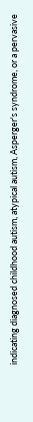indicating diagnosed childhood autism, atypical autism, Asperger's syndrome, or a pervasive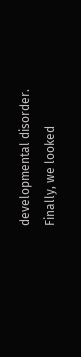developmental disorder. Finally, we looked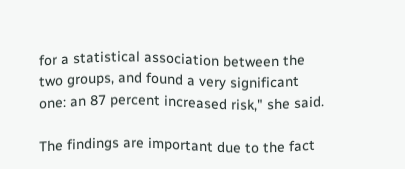for a statistical association between the two groups, and found a very significant one: an 87 percent increased risk," she said.

The findings are important due to the fact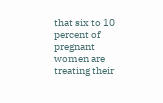that six to 10 percent of pregnant women are treating their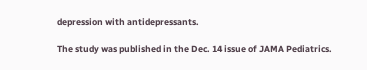depression with antidepressants.

The study was published in the Dec. 14 issue of JAMA Pediatrics.